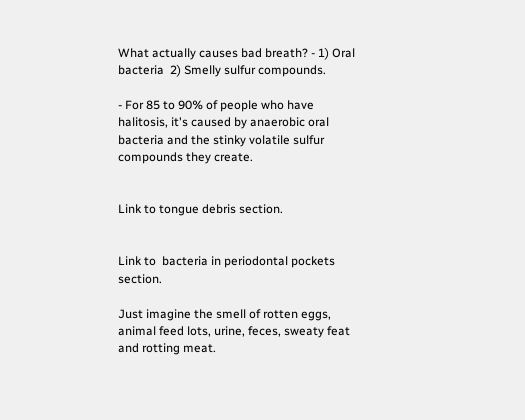What actually causes bad breath? - 1) Oral bacteria  2) Smelly sulfur compounds.

- For 85 to 90% of people who have halitosis, it's caused by anaerobic oral bacteria and the stinky volatile sulfur compounds they create.


Link to tongue debris section.


Link to  bacteria in periodontal pockets section.

Just imagine the smell of rotten eggs, animal feed lots, urine, feces, sweaty feat and rotting meat.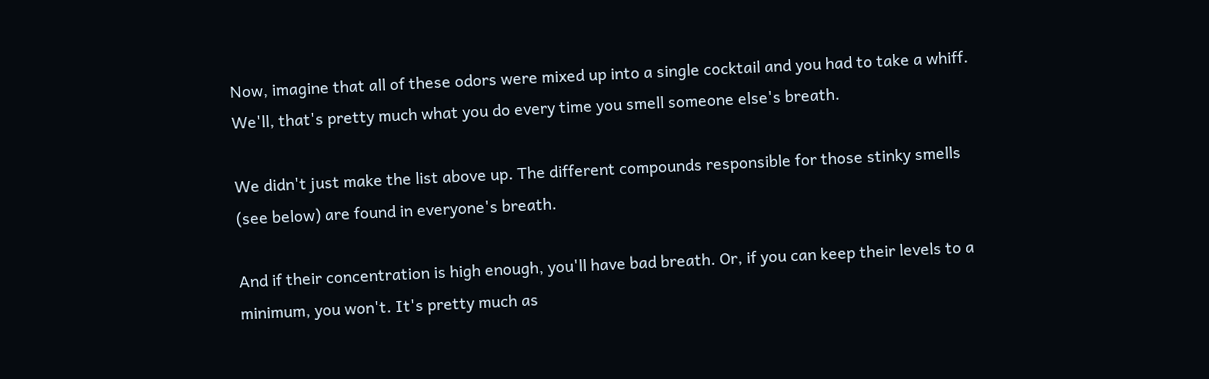Now, imagine that all of these odors were mixed up into a single cocktail and you had to take a whiff. We'll, that's pretty much what you do every time you smell someone else's breath.

We didn't just make the list above up. The different compounds responsible for those stinky smells (see below) are found in everyone's breath.

And if their concentration is high enough, you'll have bad breath. Or, if you can keep their levels to a minimum, you won't. It's pretty much as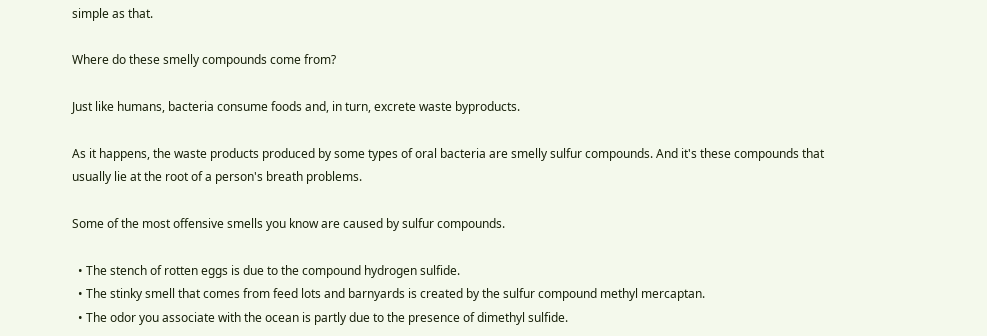simple as that.

Where do these smelly compounds come from?

Just like humans, bacteria consume foods and, in turn, excrete waste byproducts.

As it happens, the waste products produced by some types of oral bacteria are smelly sulfur compounds. And it's these compounds that usually lie at the root of a person's breath problems.

Some of the most offensive smells you know are caused by sulfur compounds.

  • The stench of rotten eggs is due to the compound hydrogen sulfide.
  • The stinky smell that comes from feed lots and barnyards is created by the sulfur compound methyl mercaptan.
  • The odor you associate with the ocean is partly due to the presence of dimethyl sulfide.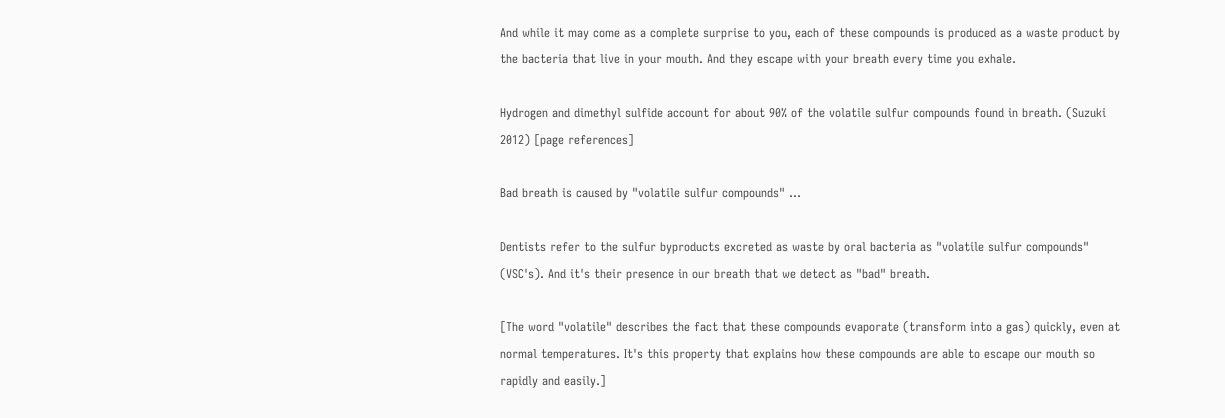And while it may come as a complete surprise to you, each of these compounds is produced as a waste product by the bacteria that live in your mouth. And they escape with your breath every time you exhale.

Hydrogen and dimethyl sulfide account for about 90% of the volatile sulfur compounds found in breath. (Suzuki 2012) [page references]

Bad breath is caused by "volatile sulfur compounds" ...

Dentists refer to the sulfur byproducts excreted as waste by oral bacteria as "volatile sulfur compounds" (VSC's). And it's their presence in our breath that we detect as "bad" breath.

[The word "volatile" describes the fact that these compounds evaporate (transform into a gas) quickly, even at normal temperatures. It's this property that explains how these compounds are able to escape our mouth so rapidly and easily.]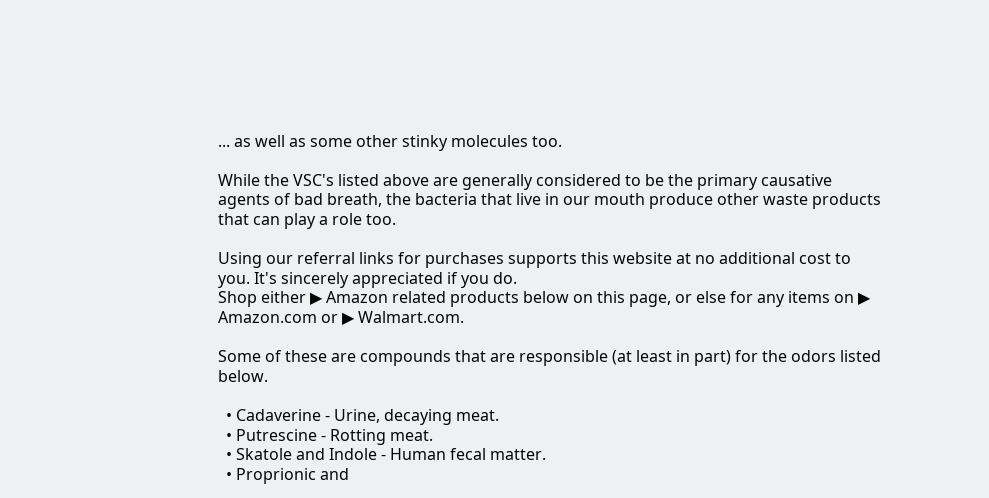... as well as some other stinky molecules too.

While the VSC's listed above are generally considered to be the primary causative agents of bad breath, the bacteria that live in our mouth produce other waste products that can play a role too.

Using our referral links for purchases supports this website at no additional cost to you. It's sincerely appreciated if you do.
Shop either ▶ Amazon related products below on this page, or else for any items on ▶ Amazon.com or ▶ Walmart.com.

Some of these are compounds that are responsible (at least in part) for the odors listed below.

  • Cadaverine - Urine, decaying meat.
  • Putrescine - Rotting meat.
  • Skatole and Indole - Human fecal matter.
  • Proprionic and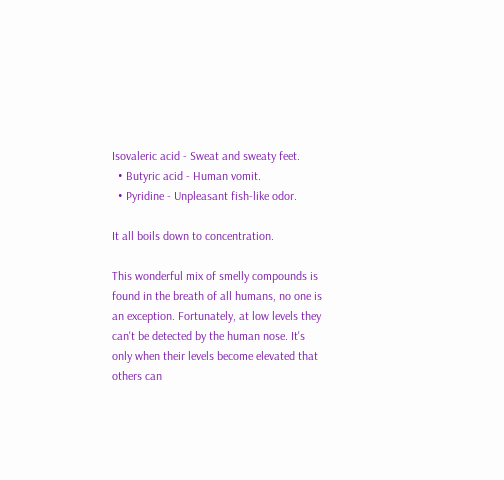Isovaleric acid - Sweat and sweaty feet.
  • Butyric acid - Human vomit.
  • Pyridine - Unpleasant fish-like odor.

It all boils down to concentration.

This wonderful mix of smelly compounds is found in the breath of all humans, no one is an exception. Fortunately, at low levels they can't be detected by the human nose. It's only when their levels become elevated that others can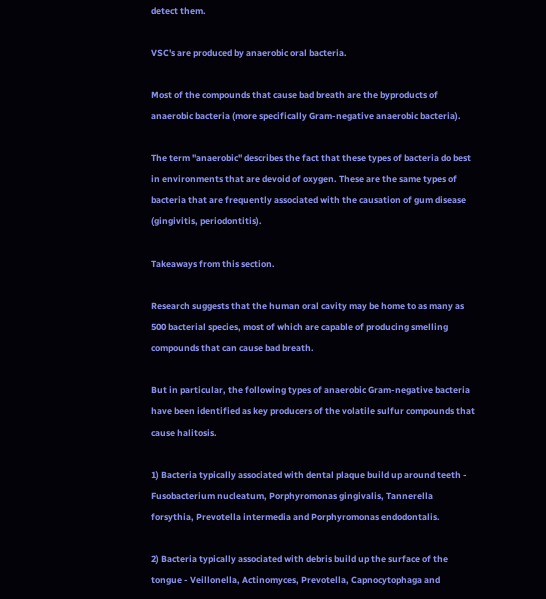detect them.

VSC's are produced by anaerobic oral bacteria.

Most of the compounds that cause bad breath are the byproducts of anaerobic bacteria (more specifically Gram-negative anaerobic bacteria).

The term "anaerobic" describes the fact that these types of bacteria do best in environments that are devoid of oxygen. These are the same types of bacteria that are frequently associated with the causation of gum disease (gingivitis, periodontitis).

Takeaways from this section.

Research suggests that the human oral cavity may be home to as many as 500 bacterial species, most of which are capable of producing smelling compounds that can cause bad breath.

But in particular, the following types of anaerobic Gram-negative bacteria have been identified as key producers of the volatile sulfur compounds that cause halitosis.

1) Bacteria typically associated with dental plaque build up around teeth - Fusobacterium nucleatum, Porphyromonas gingivalis, Tannerella forsythia, Prevotella intermedia and Porphyromonas endodontalis.

2) Bacteria typically associated with debris build up the surface of the tongue - Veillonella, Actinomyces, Prevotella, Capnocytophaga and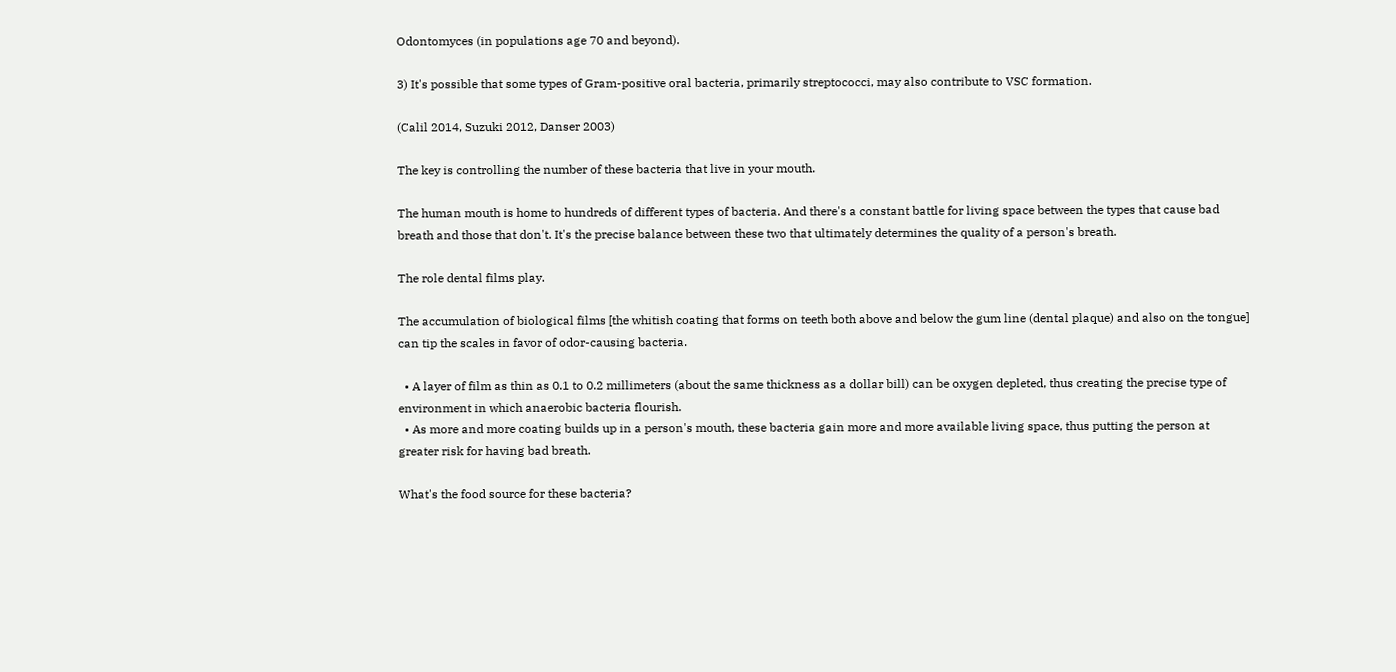Odontomyces (in populations age 70 and beyond).

3) It's possible that some types of Gram-positive oral bacteria, primarily streptococci, may also contribute to VSC formation.

(Calil 2014, Suzuki 2012, Danser 2003)

The key is controlling the number of these bacteria that live in your mouth.

The human mouth is home to hundreds of different types of bacteria. And there's a constant battle for living space between the types that cause bad breath and those that don't. It's the precise balance between these two that ultimately determines the quality of a person's breath.

The role dental films play.

The accumulation of biological films [the whitish coating that forms on teeth both above and below the gum line (dental plaque) and also on the tongue] can tip the scales in favor of odor-causing bacteria.

  • A layer of film as thin as 0.1 to 0.2 millimeters (about the same thickness as a dollar bill) can be oxygen depleted, thus creating the precise type of environment in which anaerobic bacteria flourish.
  • As more and more coating builds up in a person's mouth, these bacteria gain more and more available living space, thus putting the person at greater risk for having bad breath.

What's the food source for these bacteria?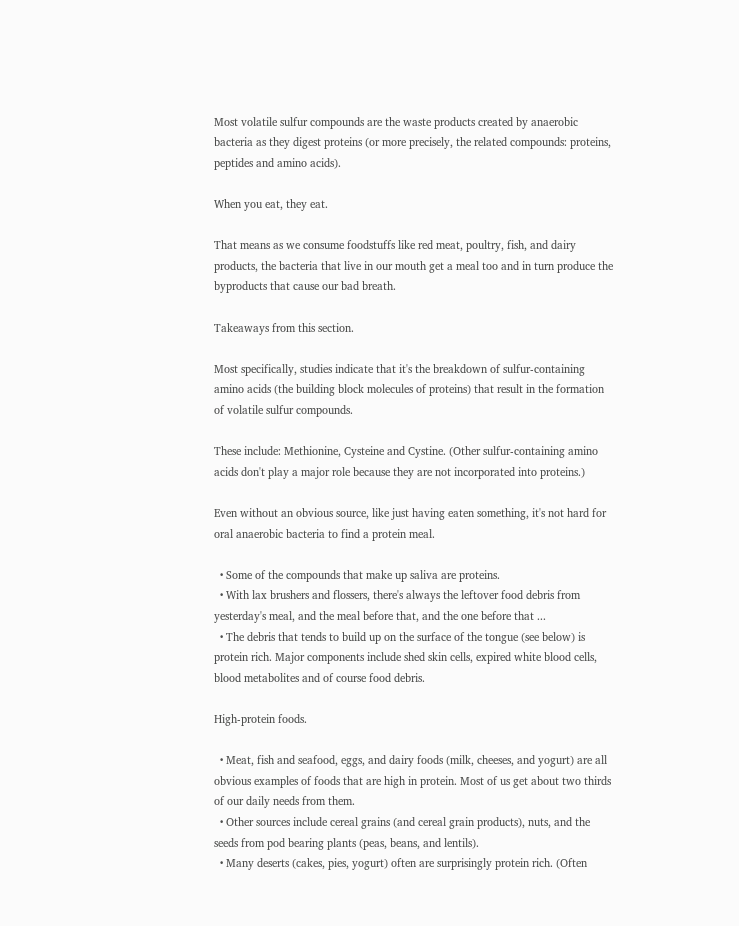Most volatile sulfur compounds are the waste products created by anaerobic bacteria as they digest proteins (or more precisely, the related compounds: proteins, peptides and amino acids).

When you eat, they eat.

That means as we consume foodstuffs like red meat, poultry, fish, and dairy products, the bacteria that live in our mouth get a meal too and in turn produce the byproducts that cause our bad breath.

Takeaways from this section.

Most specifically, studies indicate that it's the breakdown of sulfur-containing amino acids (the building block molecules of proteins) that result in the formation of volatile sulfur compounds.

These include: Methionine, Cysteine and Cystine. (Other sulfur-containing amino acids don't play a major role because they are not incorporated into proteins.)

Even without an obvious source, like just having eaten something, it's not hard for oral anaerobic bacteria to find a protein meal.

  • Some of the compounds that make up saliva are proteins.
  • With lax brushers and flossers, there's always the leftover food debris from yesterday's meal, and the meal before that, and the one before that ...
  • The debris that tends to build up on the surface of the tongue (see below) is protein rich. Major components include shed skin cells, expired white blood cells, blood metabolites and of course food debris.

High-protein foods.

  • Meat, fish and seafood, eggs, and dairy foods (milk, cheeses, and yogurt) are all obvious examples of foods that are high in protein. Most of us get about two thirds of our daily needs from them.
  • Other sources include cereal grains (and cereal grain products), nuts, and the seeds from pod bearing plants (peas, beans, and lentils).
  • Many deserts (cakes, pies, yogurt) often are surprisingly protein rich. (Often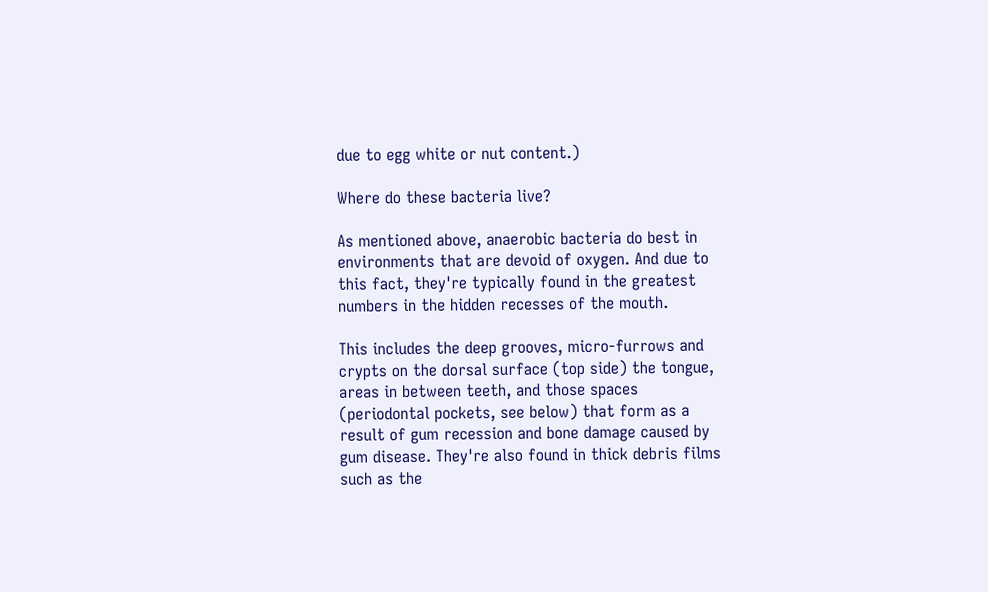due to egg white or nut content.)

Where do these bacteria live?

As mentioned above, anaerobic bacteria do best in environments that are devoid of oxygen. And due to this fact, they're typically found in the greatest numbers in the hidden recesses of the mouth.

This includes the deep grooves, micro-furrows and crypts on the dorsal surface (top side) the tongue, areas in between teeth, and those spaces (periodontal pockets, see below) that form as a result of gum recession and bone damage caused by gum disease. They're also found in thick debris films such as the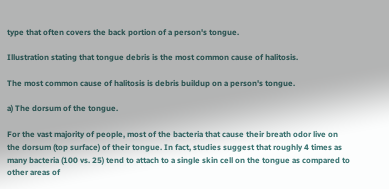type that often covers the back portion of a person's tongue.

Illustration stating that tongue debris is the most common cause of halitosis.

The most common cause of halitosis is debris buildup on a person's tongue.

a) The dorsum of the tongue.

For the vast majority of people, most of the bacteria that cause their breath odor live on the dorsum (top surface) of their tongue. In fact, studies suggest that roughly 4 times as many bacteria (100 vs. 25) tend to attach to a single skin cell on the tongue as compared to other areas of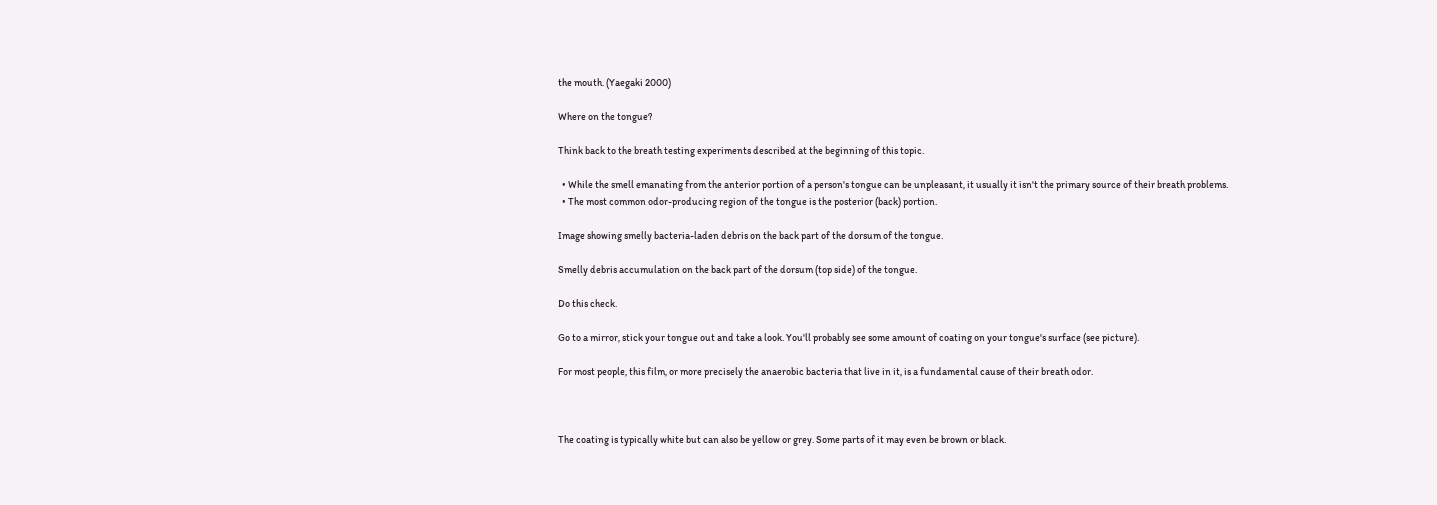the mouth. (Yaegaki 2000)

Where on the tongue?

Think back to the breath testing experiments described at the beginning of this topic.

  • While the smell emanating from the anterior portion of a person's tongue can be unpleasant, it usually it isn't the primary source of their breath problems.
  • The most common odor-producing region of the tongue is the posterior (back) portion.

Image showing smelly bacteria-laden debris on the back part of the dorsum of the tongue.

Smelly debris accumulation on the back part of the dorsum (top side) of the tongue.

Do this check.

Go to a mirror, stick your tongue out and take a look. You'll probably see some amount of coating on your tongue's surface (see picture).

For most people, this film, or more precisely the anaerobic bacteria that live in it, is a fundamental cause of their breath odor.



The coating is typically white but can also be yellow or grey. Some parts of it may even be brown or black.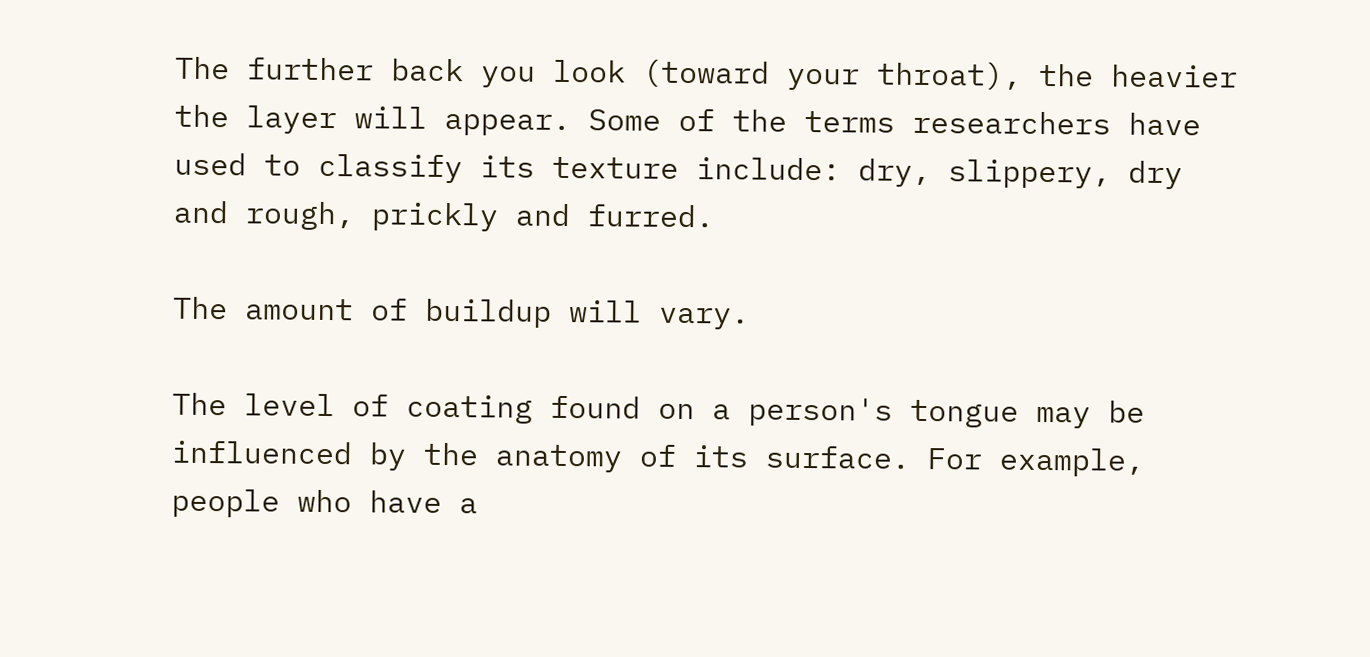The further back you look (toward your throat), the heavier the layer will appear. Some of the terms researchers have used to classify its texture include: dry, slippery, dry and rough, prickly and furred.

The amount of buildup will vary.

The level of coating found on a person's tongue may be influenced by the anatomy of its surface. For example, people who have a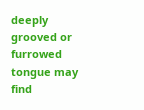deeply grooved or furrowed tongue may find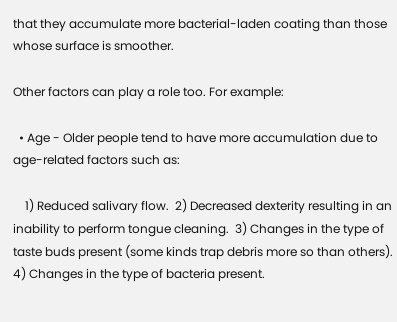that they accumulate more bacterial-laden coating than those whose surface is smoother.

Other factors can play a role too. For example:

  • Age - Older people tend to have more accumulation due to age-related factors such as:

    1) Reduced salivary flow.  2) Decreased dexterity resulting in an inability to perform tongue cleaning.  3) Changes in the type of taste buds present (some kinds trap debris more so than others).  4) Changes in the type of bacteria present.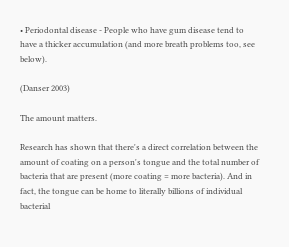• Periodontal disease - People who have gum disease tend to have a thicker accumulation (and more breath problems too, see below).

(Danser 2003)

The amount matters.

Research has shown that there's a direct correlation between the amount of coating on a person's tongue and the total number of bacteria that are present (more coating = more bacteria). And in fact, the tongue can be home to literally billions of individual bacterial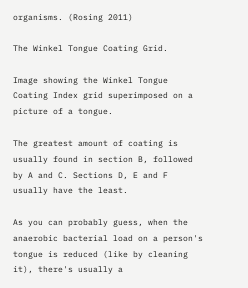organisms. (Rosing 2011)

The Winkel Tongue Coating Grid.

Image showing the Winkel Tongue Coating Index grid superimposed on a picture of a tongue.

The greatest amount of coating is usually found in section B, followed by A and C. Sections D, E and F usually have the least.

As you can probably guess, when the anaerobic bacterial load on a person's tongue is reduced (like by cleaning it), there's usually a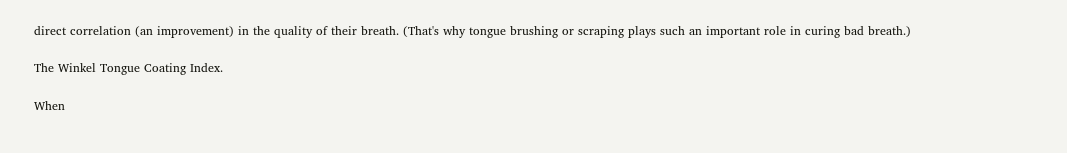direct correlation (an improvement) in the quality of their breath. (That's why tongue brushing or scraping plays such an important role in curing bad breath.)

The Winkel Tongue Coating Index.

When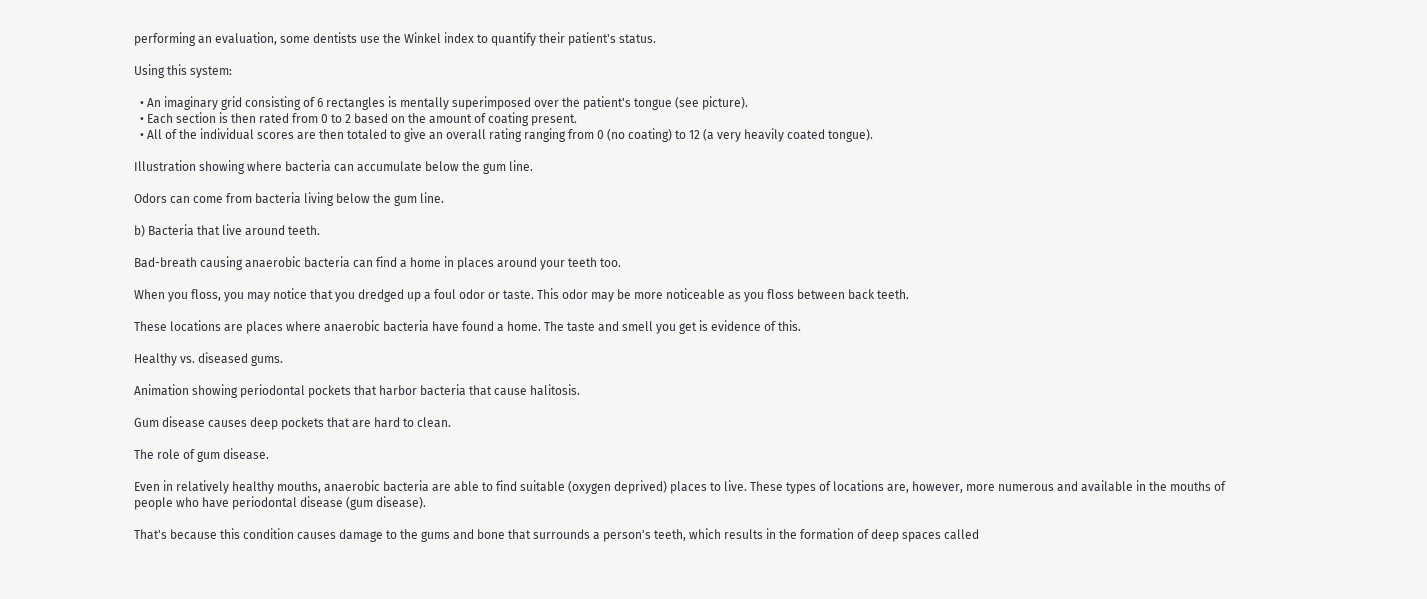performing an evaluation, some dentists use the Winkel index to quantify their patient's status.

Using this system:

  • An imaginary grid consisting of 6 rectangles is mentally superimposed over the patient's tongue (see picture).
  • Each section is then rated from 0 to 2 based on the amount of coating present.
  • All of the individual scores are then totaled to give an overall rating ranging from 0 (no coating) to 12 (a very heavily coated tongue).

Illustration showing where bacteria can accumulate below the gum line.

Odors can come from bacteria living below the gum line.

b) Bacteria that live around teeth.

Bad-breath causing anaerobic bacteria can find a home in places around your teeth too.

When you floss, you may notice that you dredged up a foul odor or taste. This odor may be more noticeable as you floss between back teeth.

These locations are places where anaerobic bacteria have found a home. The taste and smell you get is evidence of this.

Healthy vs. diseased gums.

Animation showing periodontal pockets that harbor bacteria that cause halitosis.

Gum disease causes deep pockets that are hard to clean.

The role of gum disease.

Even in relatively healthy mouths, anaerobic bacteria are able to find suitable (oxygen deprived) places to live. These types of locations are, however, more numerous and available in the mouths of people who have periodontal disease (gum disease).

That's because this condition causes damage to the gums and bone that surrounds a person's teeth, which results in the formation of deep spaces called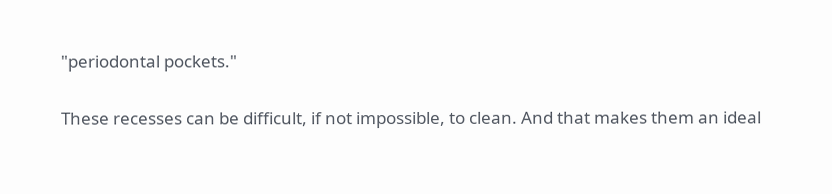"periodontal pockets."

These recesses can be difficult, if not impossible, to clean. And that makes them an ideal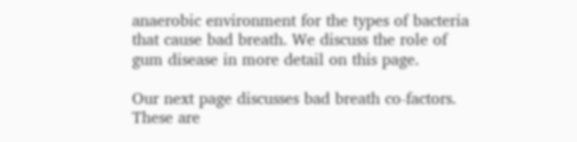anaerobic environment for the types of bacteria that cause bad breath. We discuss the role of gum disease in more detail on this page.

Our next page discusses bad breath co-factors. These are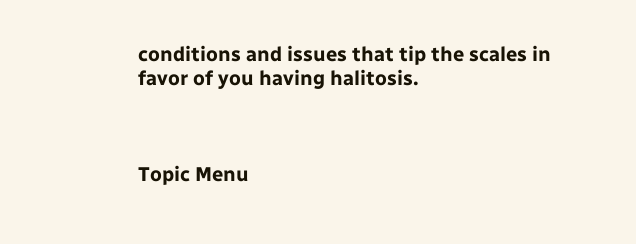conditions and issues that tip the scales in favor of you having halitosis.



Topic Menu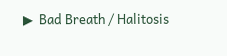▶  Bad Breath / Halitosis